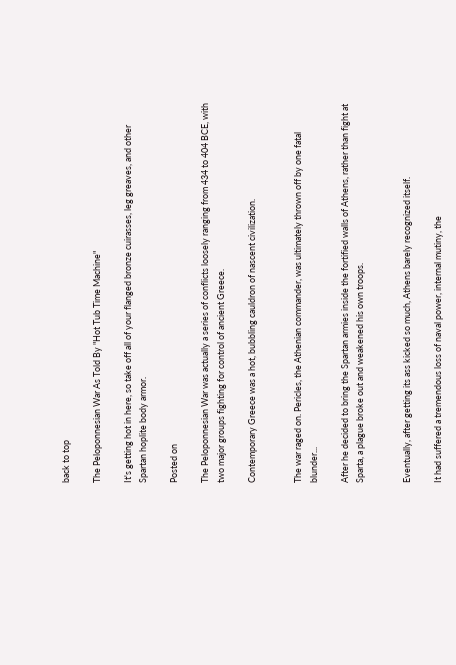back to top

The Peloponnesian War As Told By "Hot Tub Time Machine"

It's getting hot in here, so take off all of your flanged bronze cuirasses, leg greaves, and other Spartan hoplite body armor.

Posted on

The Peloponnesian War was actually a series of conflicts loosely ranging from 434 to 404 BCE, with two major groups fighting for control of ancient Greece.

Contemporary Greece was a hot, bubbling cauldron of nascent civilization.


The war raged on. Pericles, the Athenian commander, was ultimately thrown off by one fatal blunder...

After he decided to bring the Spartan armies inside the fortified walls of Athens, rather than fight at Sparta, a plague broke out and weakened his own troops.


Eventually, after getting its ass kicked so much, Athens barely recognized itself.

It had suffered a tremendous loss of naval power, internal mutiny, the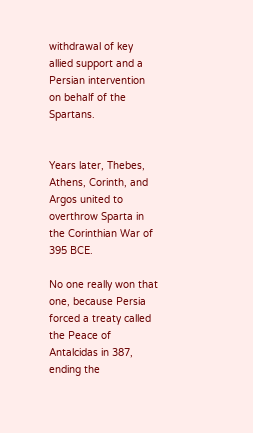withdrawal of key allied support and a Persian intervention on behalf of the Spartans.


Years later, Thebes, Athens, Corinth, and Argos united to overthrow Sparta in the Corinthian War of 395 BCE.

No one really won that one, because Persia forced a treaty called the Peace of Antalcidas in 387, ending the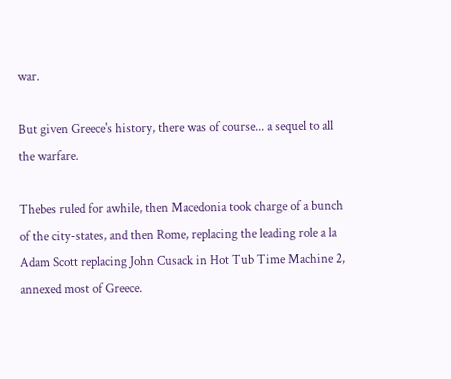war.

But given Greece's history, there was of course... a sequel to all the warfare.

Thebes ruled for awhile, then Macedonia took charge of a bunch of the city-states, and then Rome, replacing the leading role a la Adam Scott replacing John Cusack in Hot Tub Time Machine 2, annexed most of Greece.